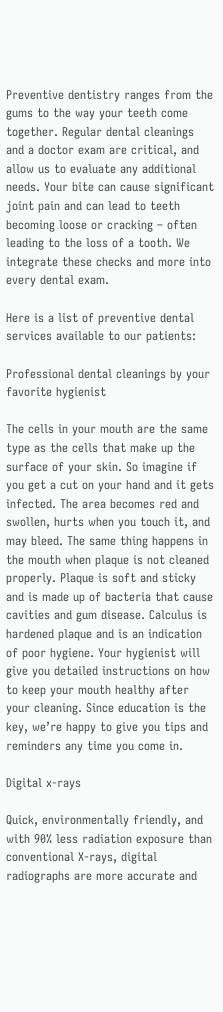Preventive dentistry ranges from the gums to the way your teeth come together. Regular dental cleanings and a doctor exam are critical, and allow us to evaluate any additional needs. Your bite can cause significant joint pain and can lead to teeth becoming loose or cracking – often leading to the loss of a tooth. We integrate these checks and more into every dental exam.

Here is a list of preventive dental services available to our patients:

Professional dental cleanings by your favorite hygienist

The cells in your mouth are the same type as the cells that make up the surface of your skin. So imagine if you get a cut on your hand and it gets infected. The area becomes red and swollen, hurts when you touch it, and may bleed. The same thing happens in the mouth when plaque is not cleaned properly. Plaque is soft and sticky and is made up of bacteria that cause cavities and gum disease. Calculus is hardened plaque and is an indication of poor hygiene. Your hygienist will give you detailed instructions on how to keep your mouth healthy after your cleaning. Since education is the key, we’re happy to give you tips and reminders any time you come in.

Digital x-rays

Quick, environmentally friendly, and with 90% less radiation exposure than conventional X-rays, digital radiographs are more accurate and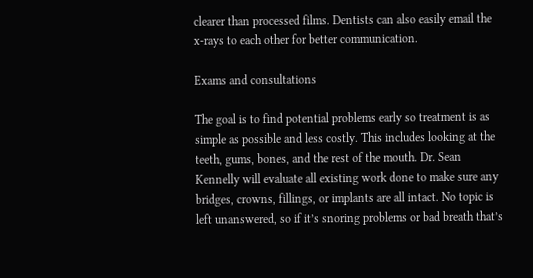clearer than processed films. Dentists can also easily email the x-rays to each other for better communication.

Exams and consultations

The goal is to find potential problems early so treatment is as simple as possible and less costly. This includes looking at the teeth, gums, bones, and the rest of the mouth. Dr. Sean Kennelly will evaluate all existing work done to make sure any bridges, crowns, fillings, or implants are all intact. No topic is left unanswered, so if it’s snoring problems or bad breath that’s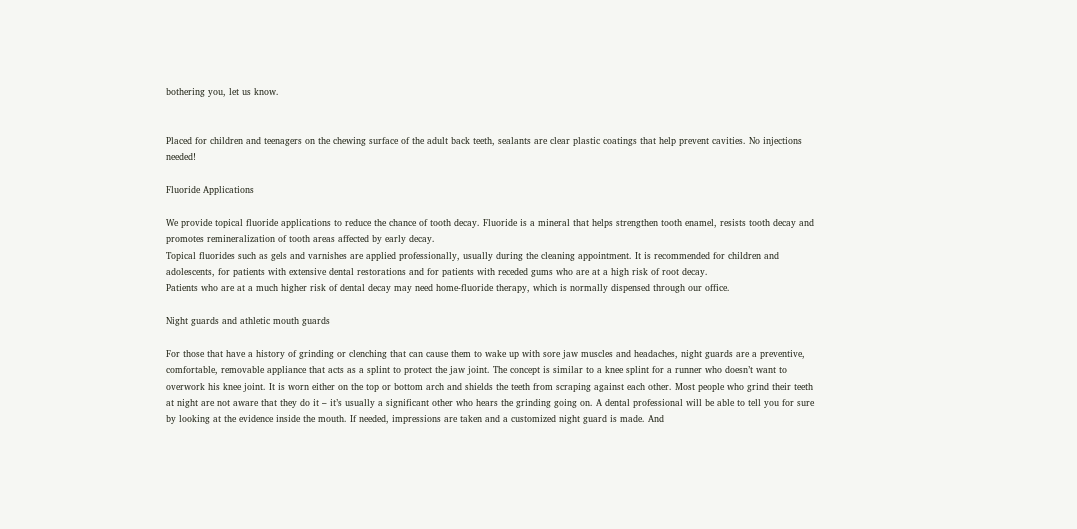bothering you, let us know.


Placed for children and teenagers on the chewing surface of the adult back teeth, sealants are clear plastic coatings that help prevent cavities. No injections needed!

Fluoride Applications

We provide topical fluoride applications to reduce the chance of tooth decay. Fluoride is a mineral that helps strengthen tooth enamel, resists tooth decay and promotes remineralization of tooth areas affected by early decay.
Topical fluorides such as gels and varnishes are applied professionally, usually during the cleaning appointment. It is recommended for children and adolescents, for patients with extensive dental restorations and for patients with receded gums who are at a high risk of root decay.
Patients who are at a much higher risk of dental decay may need home-fluoride therapy, which is normally dispensed through our office.

Night guards and athletic mouth guards

For those that have a history of grinding or clenching that can cause them to wake up with sore jaw muscles and headaches, night guards are a preventive, comfortable, removable appliance that acts as a splint to protect the jaw joint. The concept is similar to a knee splint for a runner who doesn’t want to overwork his knee joint. It is worn either on the top or bottom arch and shields the teeth from scraping against each other. Most people who grind their teeth at night are not aware that they do it – it’s usually a significant other who hears the grinding going on. A dental professional will be able to tell you for sure by looking at the evidence inside the mouth. If needed, impressions are taken and a customized night guard is made. And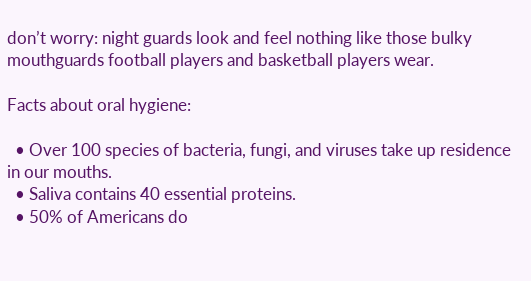don’t worry: night guards look and feel nothing like those bulky mouthguards football players and basketball players wear.

Facts about oral hygiene:

  • Over 100 species of bacteria, fungi, and viruses take up residence in our mouths.
  • Saliva contains 40 essential proteins.
  • 50% of Americans do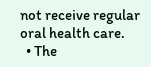not receive regular oral health care.
  • The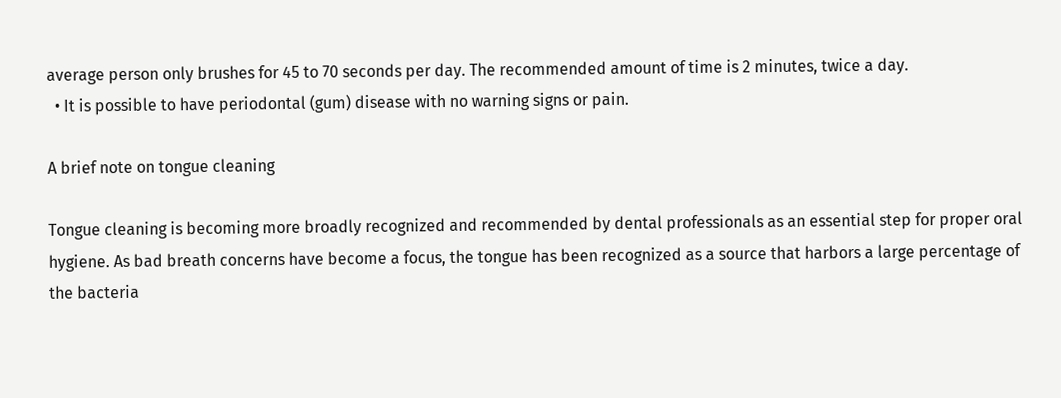average person only brushes for 45 to 70 seconds per day. The recommended amount of time is 2 minutes, twice a day.
  • It is possible to have periodontal (gum) disease with no warning signs or pain.

A brief note on tongue cleaning

Tongue cleaning is becoming more broadly recognized and recommended by dental professionals as an essential step for proper oral hygiene. As bad breath concerns have become a focus, the tongue has been recognized as a source that harbors a large percentage of the bacteria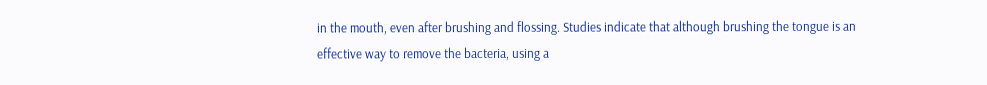in the mouth, even after brushing and flossing. Studies indicate that although brushing the tongue is an effective way to remove the bacteria, using a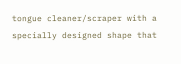tongue cleaner/scraper with a specially designed shape that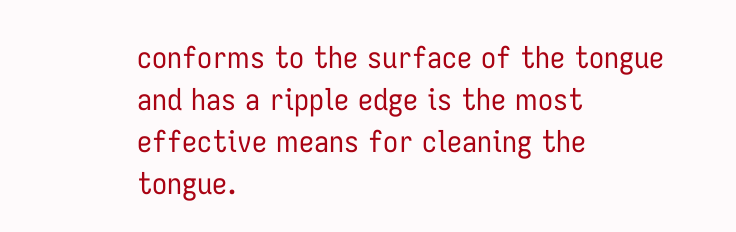conforms to the surface of the tongue and has a ripple edge is the most effective means for cleaning the tongue.